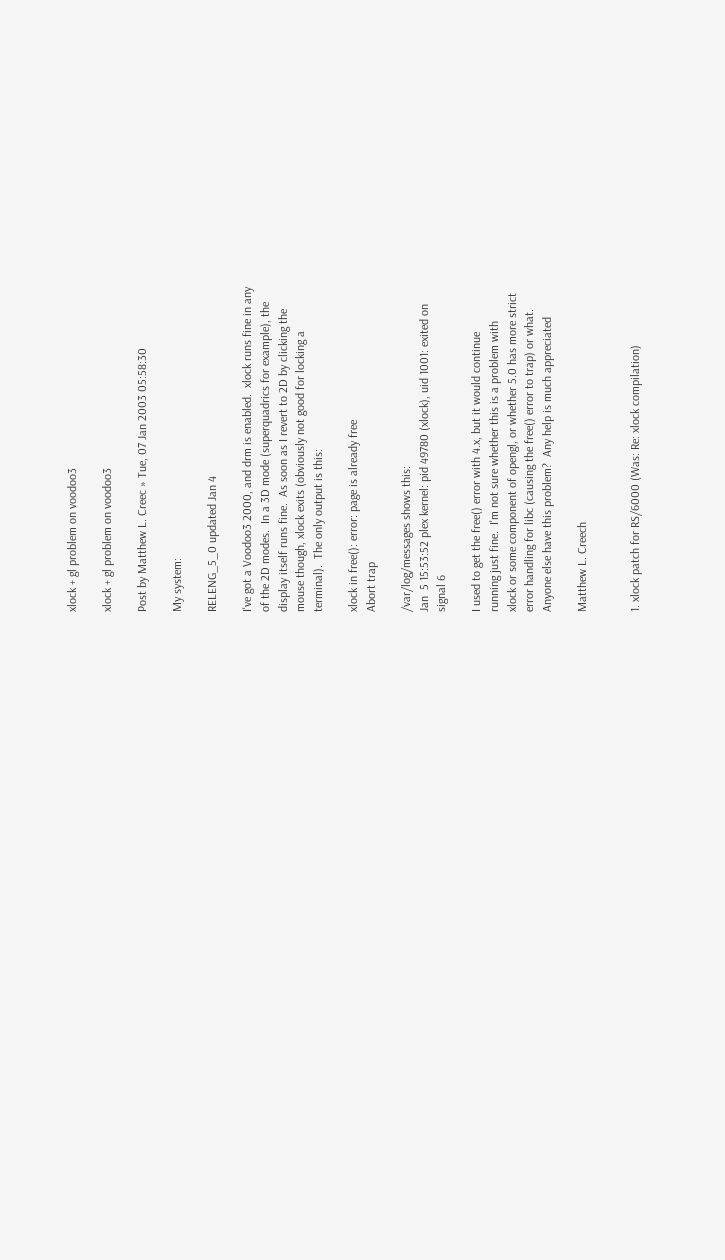xlock + gl problem on voodoo3

xlock + gl problem on voodoo3

Post by Matthew L. Creec » Tue, 07 Jan 2003 05:58:30

My system:

RELENG_5_0 updated Jan 4

I've got a Voodoo3 2000, and drm is enabled.  xlock runs fine in any
of the 2D modes.  In a 3D mode (superquadrics for example), the
display itself runs fine.  As soon as I revert to 2D by clicking the
mouse though, xlock exits (obviously not good for locking a
terminal).  The only output is this:

xlock in free(): error: page is already free
Abort trap

/var/log/messages shows this:
Jan  5 15:53:52 plex kernel: pid 49780 (xlock), uid 1001: exited on
signal 6

I used to get the free() error with 4.x, but it would continue
running just fine.  I'm not sure whether this is a problem with
xlock or some component of opengl, or whether 5.0 has more strict
error handling for libc (causing the free() error to trap) or what.
Anyone else have this problem?  Any help is much appreciated

Matthew L. Creech


1. xlock patch for RS/6000 (Was: Re: xlock compilation)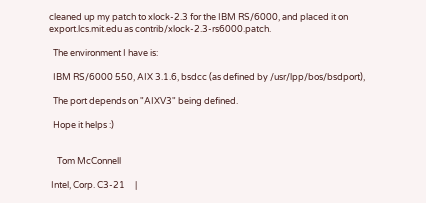cleaned up my patch to xlock-2.3 for the IBM RS/6000, and placed it on
export.lcs.mit.edu as contrib/xlock-2.3-rs6000.patch.

  The environment I have is:

  IBM RS/6000 550, AIX 3.1.6, bsdcc (as defined by /usr/lpp/bos/bsdport),

  The port depends on "AIXV3" being defined.

  Hope it helps :)


    Tom McConnell

 Intel, Corp. C3-21     |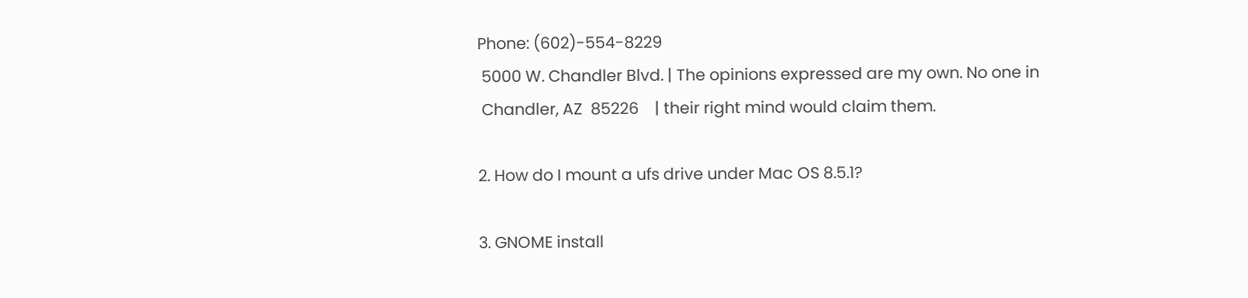Phone: (602)-554-8229
 5000 W. Chandler Blvd. | The opinions expressed are my own. No one in
 Chandler, AZ  85226    | their right mind would claim them.

2. How do I mount a ufs drive under Mac OS 8.5.1?

3. GNOME install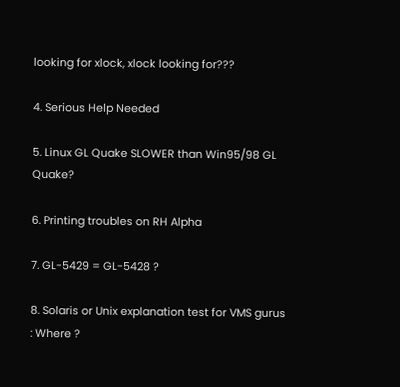looking for xlock, xlock looking for???

4. Serious Help Needed

5. Linux GL Quake SLOWER than Win95/98 GL Quake?

6. Printing troubles on RH Alpha

7. GL-5429 = GL-5428 ?

8. Solaris or Unix explanation test for VMS gurus : Where ?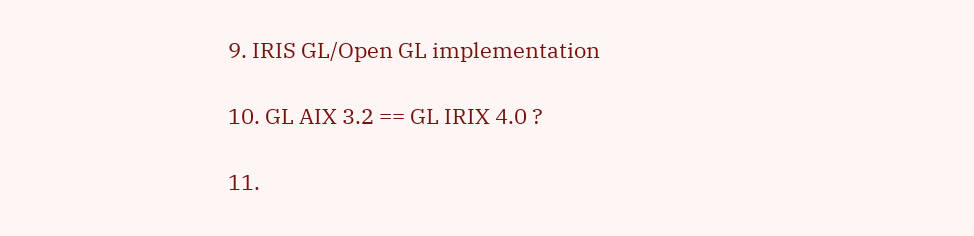9. IRIS GL/Open GL implementation

10. GL AIX 3.2 == GL IRIX 4.0 ?

11.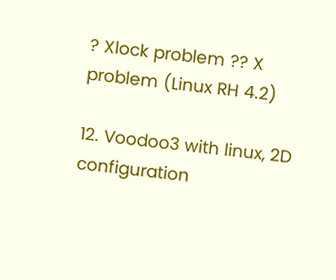? Xlock problem ?? X problem (Linux RH 4.2)

12. Voodoo3 with linux, 2D configuration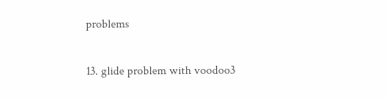problems

13. glide problem with voodoo3